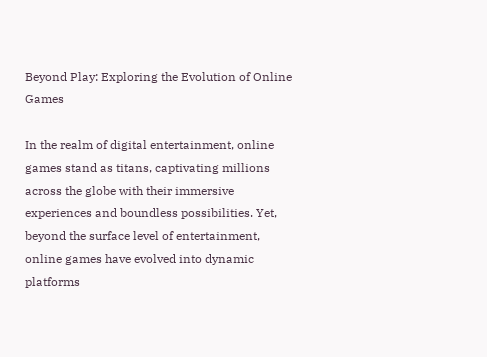Beyond Play: Exploring the Evolution of Online Games

In the realm of digital entertainment, online games stand as titans, captivating millions across the globe with their immersive experiences and boundless possibilities. Yet, beyond the surface level of entertainment, online games have evolved into dynamic platforms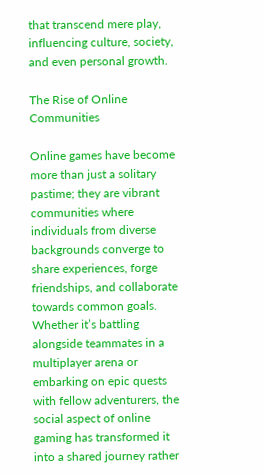that transcend mere play, influencing culture, society, and even personal growth.

The Rise of Online Communities

Online games have become more than just a solitary pastime; they are vibrant communities where individuals from diverse backgrounds converge to share experiences, forge friendships, and collaborate towards common goals. Whether it’s battling alongside teammates in a multiplayer arena or embarking on epic quests with fellow adventurers, the social aspect of online gaming has transformed it into a shared journey rather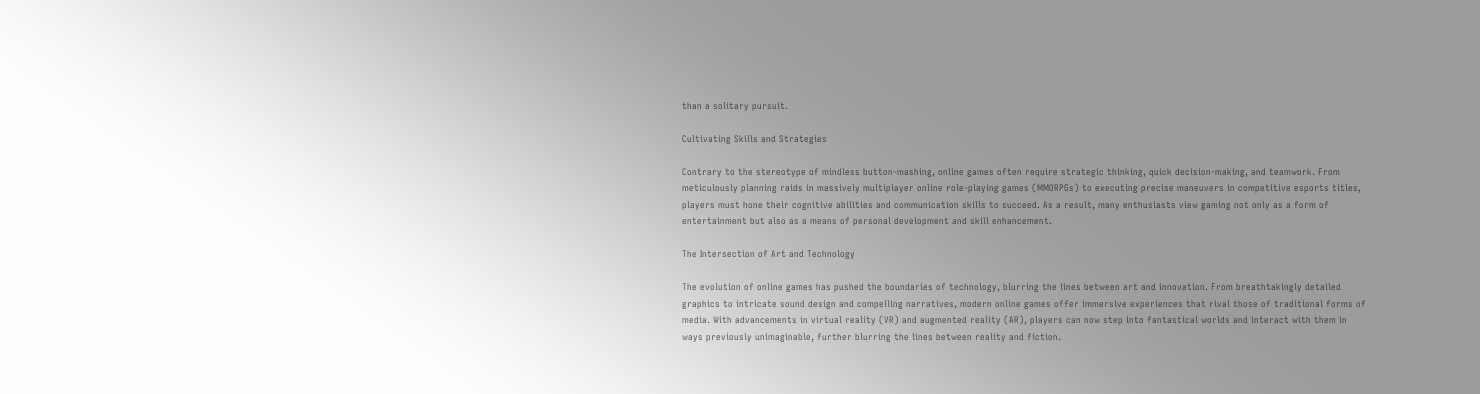than a solitary pursuit.

Cultivating Skills and Strategies

Contrary to the stereotype of mindless button-mashing, online games often require strategic thinking, quick decision-making, and teamwork. From meticulously planning raids in massively multiplayer online role-playing games (MMORPGs) to executing precise maneuvers in competitive esports titles, players must hone their cognitive abilities and communication skills to succeed. As a result, many enthusiasts view gaming not only as a form of entertainment but also as a means of personal development and skill enhancement.

The Intersection of Art and Technology

The evolution of online games has pushed the boundaries of technology, blurring the lines between art and innovation. From breathtakingly detailed graphics to intricate sound design and compelling narratives, modern online games offer immersive experiences that rival those of traditional forms of media. With advancements in virtual reality (VR) and augmented reality (AR), players can now step into fantastical worlds and interact with them in ways previously unimaginable, further blurring the lines between reality and fiction.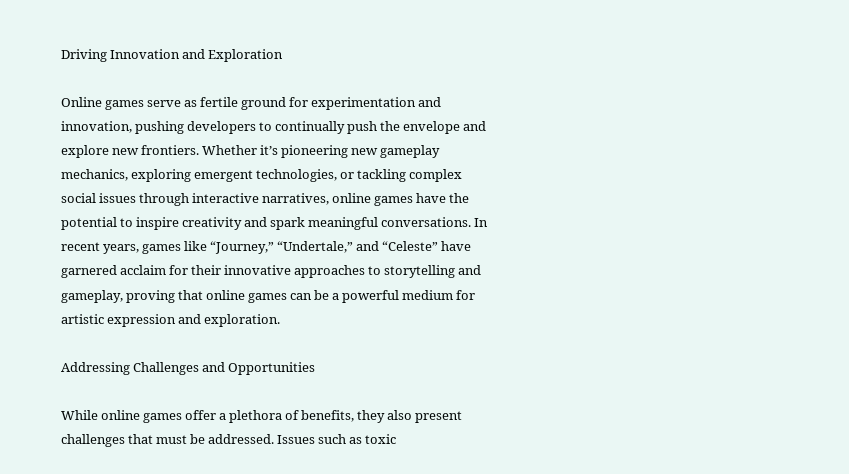Driving Innovation and Exploration

Online games serve as fertile ground for experimentation and innovation, pushing developers to continually push the envelope and explore new frontiers. Whether it’s pioneering new gameplay mechanics, exploring emergent technologies, or tackling complex social issues through interactive narratives, online games have the potential to inspire creativity and spark meaningful conversations. In recent years, games like “Journey,” “Undertale,” and “Celeste” have garnered acclaim for their innovative approaches to storytelling and gameplay, proving that online games can be a powerful medium for artistic expression and exploration.

Addressing Challenges and Opportunities

While online games offer a plethora of benefits, they also present challenges that must be addressed. Issues such as toxic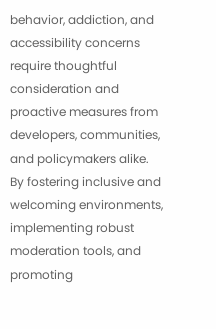behavior, addiction, and accessibility concerns require thoughtful consideration and proactive measures from developers, communities, and policymakers alike. By fostering inclusive and welcoming environments, implementing robust moderation tools, and promoting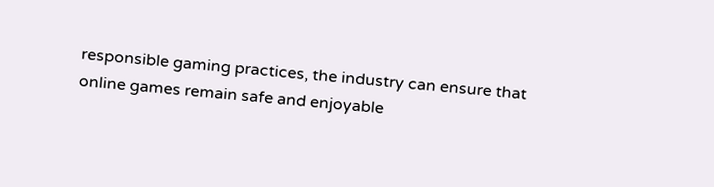responsible gaming practices, the industry can ensure that online games remain safe and enjoyable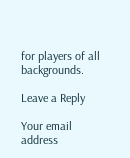for players of all backgrounds.

Leave a Reply

Your email address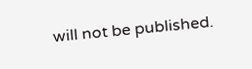will not be published.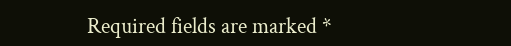Required fields are marked *